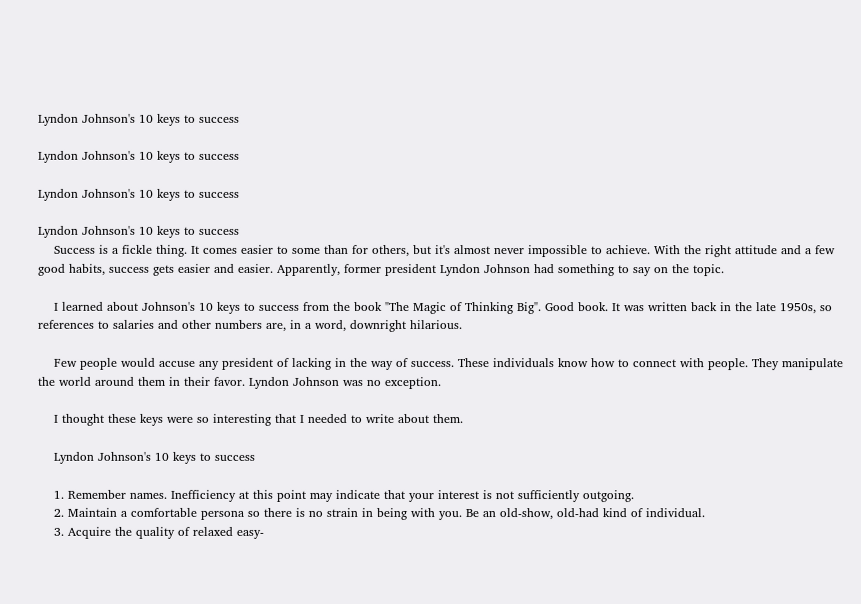Lyndon Johnson's 10 keys to success

Lyndon Johnson's 10 keys to success

Lyndon Johnson's 10 keys to success

Lyndon Johnson's 10 keys to success
    Success is a fickle thing. It comes easier to some than for others, but it's almost never impossible to achieve. With the right attitude and a few good habits, success gets easier and easier. Apparently, former president Lyndon Johnson had something to say on the topic.

    I learned about Johnson's 10 keys to success from the book "The Magic of Thinking Big". Good book. It was written back in the late 1950s, so references to salaries and other numbers are, in a word, downright hilarious.

    Few people would accuse any president of lacking in the way of success. These individuals know how to connect with people. They manipulate the world around them in their favor. Lyndon Johnson was no exception.

    I thought these keys were so interesting that I needed to write about them.

    Lyndon Johnson's 10 keys to success

    1. Remember names. Inefficiency at this point may indicate that your interest is not sufficiently outgoing.
    2. Maintain a comfortable persona so there is no strain in being with you. Be an old-show, old-had kind of individual.
    3. Acquire the quality of relaxed easy-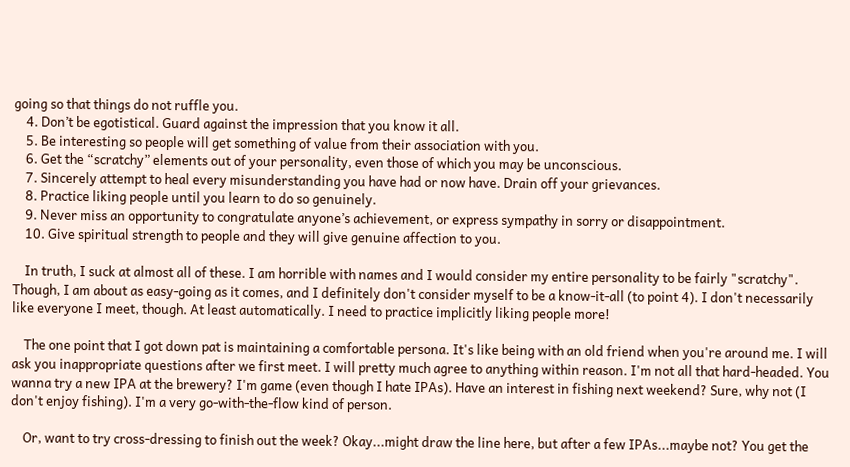going so that things do not ruffle you.
    4. Don’t be egotistical. Guard against the impression that you know it all.
    5. Be interesting so people will get something of value from their association with you.
    6. Get the “scratchy” elements out of your personality, even those of which you may be unconscious.
    7. Sincerely attempt to heal every misunderstanding you have had or now have. Drain off your grievances.
    8. Practice liking people until you learn to do so genuinely.
    9. Never miss an opportunity to congratulate anyone’s achievement, or express sympathy in sorry or disappointment.
    10. Give spiritual strength to people and they will give genuine affection to you.

    In truth, I suck at almost all of these. I am horrible with names and I would consider my entire personality to be fairly "scratchy". Though, I am about as easy-going as it comes, and I definitely don't consider myself to be a know-it-all (to point 4). I don't necessarily like everyone I meet, though. At least automatically. I need to practice implicitly liking people more!

    The one point that I got down pat is maintaining a comfortable persona. It's like being with an old friend when you're around me. I will ask you inappropriate questions after we first meet. I will pretty much agree to anything within reason. I'm not all that hard-headed. You wanna try a new IPA at the brewery? I'm game (even though I hate IPAs). Have an interest in fishing next weekend? Sure, why not (I don't enjoy fishing). I'm a very go-with-the-flow kind of person.

    Or, want to try cross-dressing to finish out the week? Okay...might draw the line here, but after a few IPAs...maybe not? You get the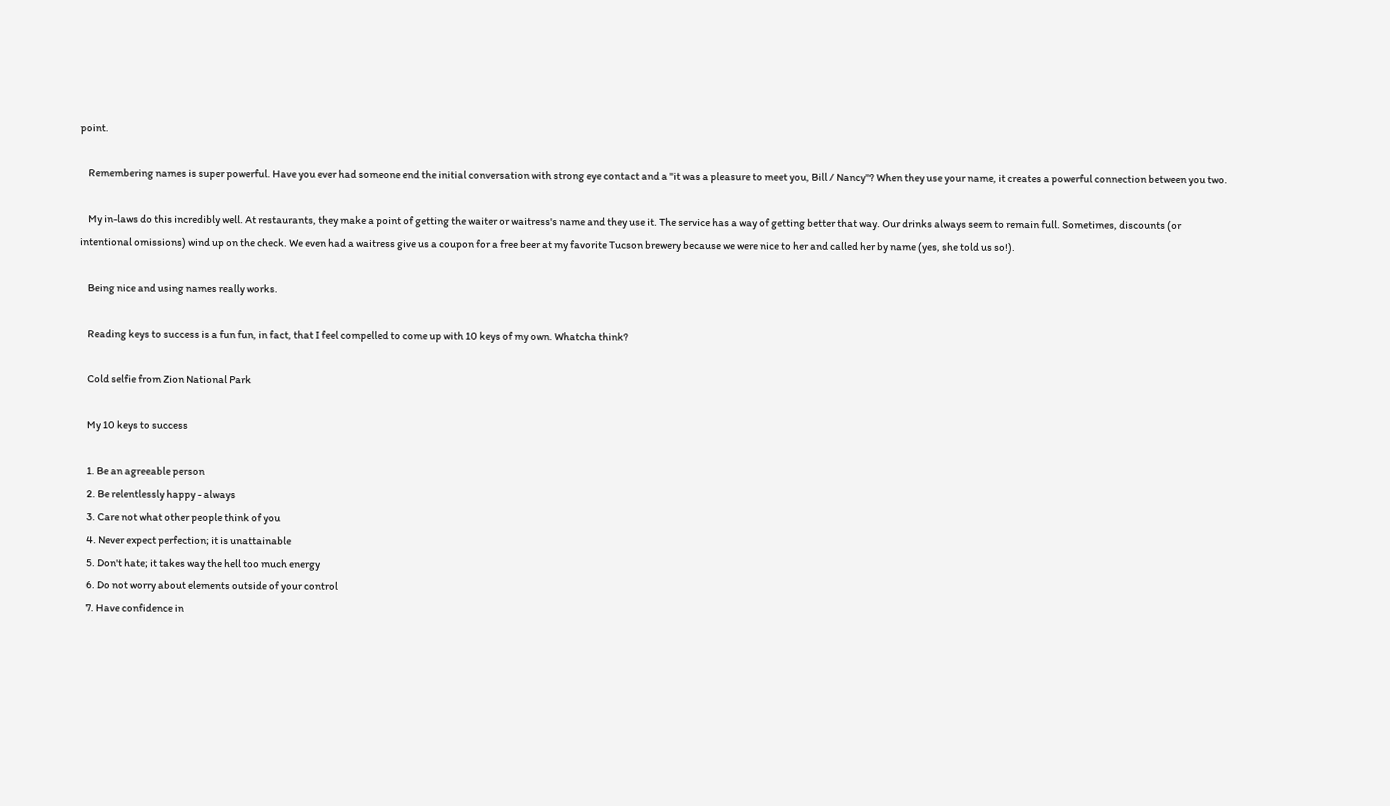point.

    Remembering names is super powerful. Have you ever had someone end the initial conversation with strong eye contact and a "it was a pleasure to meet you, Bill / Nancy"? When they use your name, it creates a powerful connection between you two.

    My in-laws do this incredibly well. At restaurants, they make a point of getting the waiter or waitress's name and they use it. The service has a way of getting better that way. Our drinks always seem to remain full. Sometimes, discounts (or intentional omissions) wind up on the check. We even had a waitress give us a coupon for a free beer at my favorite Tucson brewery because we were nice to her and called her by name (yes, she told us so!).

    Being nice and using names really works.

    Reading keys to success is a fun fun, in fact, that I feel compelled to come up with 10 keys of my own. Whatcha think?

    Cold selfie from Zion National Park

    My 10 keys to success

    1. Be an agreeable person
    2. Be relentlessly happy - always
    3. Care not what other people think of you
    4. Never expect perfection; it is unattainable
    5. Don't hate; it takes way the hell too much energy
    6. Do not worry about elements outside of your control
    7. Have confidence in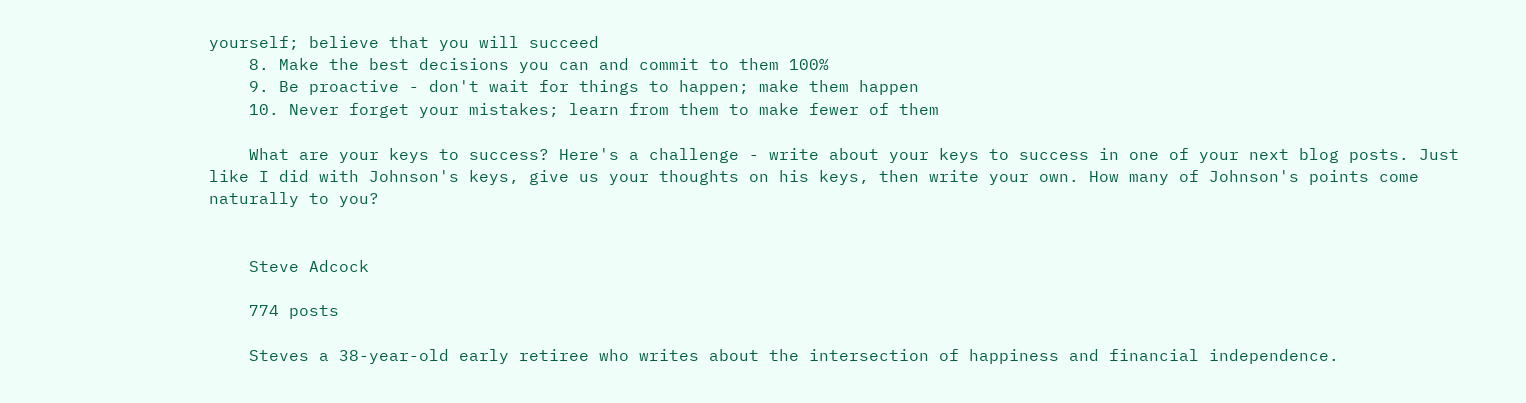yourself; believe that you will succeed
    8. Make the best decisions you can and commit to them 100%
    9. Be proactive - don't wait for things to happen; make them happen
    10. Never forget your mistakes; learn from them to make fewer of them

    What are your keys to success? Here's a challenge - write about your keys to success in one of your next blog posts. Just like I did with Johnson's keys, give us your thoughts on his keys, then write your own. How many of Johnson's points come naturally to you?


    Steve Adcock

    774 posts

    Steves a 38-year-old early retiree who writes about the intersection of happiness and financial independence.